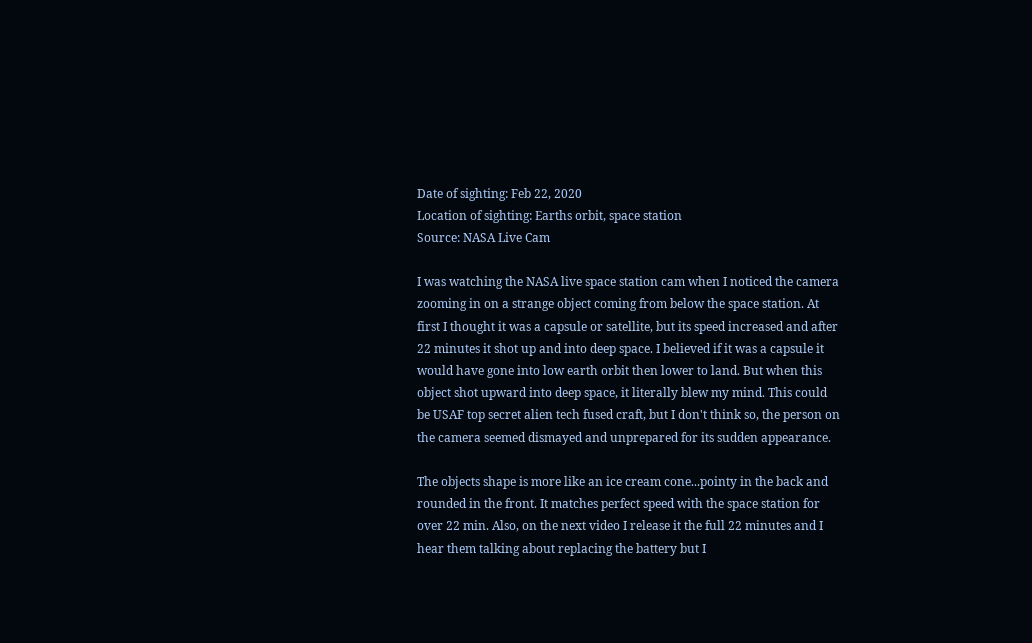Date of sighting: Feb 22, 2020
Location of sighting: Earths orbit, space station
Source: NASA Live Cam

I was watching the NASA live space station cam when I noticed the camera zooming in on a strange object coming from below the space station. At first I thought it was a capsule or satellite, but its speed increased and after 22 minutes it shot up and into deep space. I believed if it was a capsule it would have gone into low earth orbit then lower to land. But when this object shot upward into deep space, it literally blew my mind. This could be USAF top secret alien tech fused craft, but I don't think so, the person on the camera seemed dismayed and unprepared for its sudden appearance.

The objects shape is more like an ice cream cone...pointy in the back and rounded in the front. It matches perfect speed with the space station for over 22 min. Also, on the next video I release it the full 22 minutes and I hear them talking about replacing the battery but I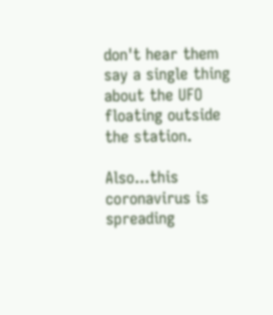don't hear them say a single thing about the UFO floating outside the station.

Also...this coronavirus is spreading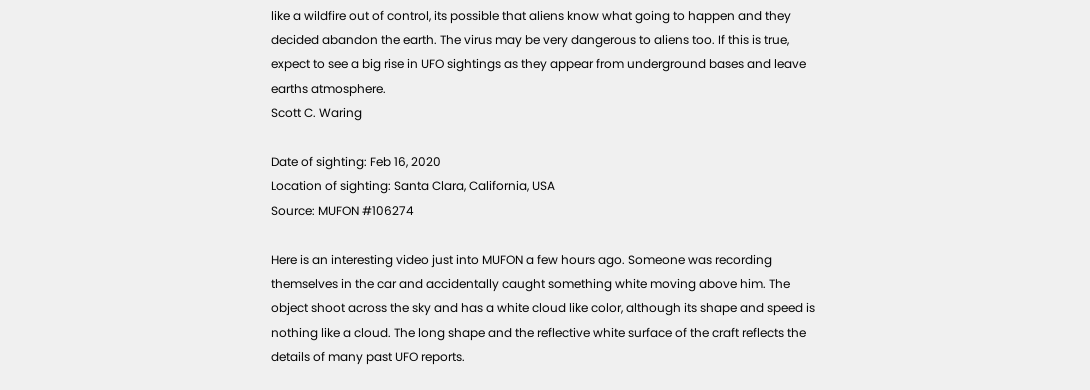like a wildfire out of control, its possible that aliens know what going to happen and they decided abandon the earth. The virus may be very dangerous to aliens too. If this is true, expect to see a big rise in UFO sightings as they appear from underground bases and leave earths atmosphere.
Scott C. Waring

Date of sighting: Feb 16, 2020
Location of sighting: Santa Clara, California, USA
Source: MUFON #106274

Here is an interesting video just into MUFON a few hours ago. Someone was recording themselves in the car and accidentally caught something white moving above him. The object shoot across the sky and has a white cloud like color, although its shape and speed is nothing like a cloud. The long shape and the reflective white surface of the craft reflects the details of many past UFO reports.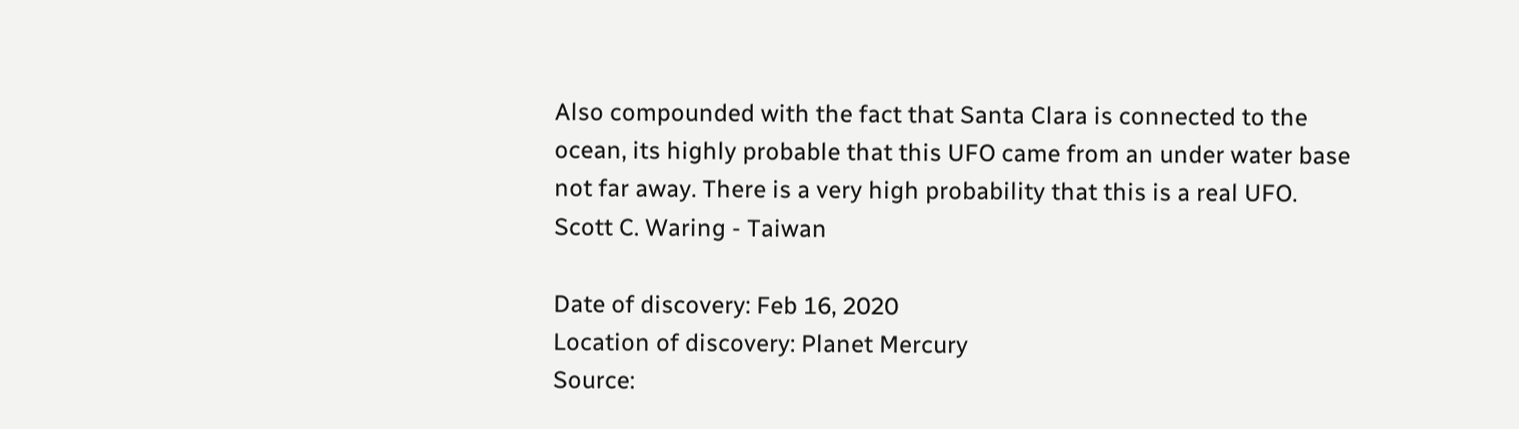Also compounded with the fact that Santa Clara is connected to the ocean, its highly probable that this UFO came from an under water base not far away. There is a very high probability that this is a real UFO.
Scott C. Waring - Taiwan

Date of discovery: Feb 16, 2020
Location of discovery: Planet Mercury
Source: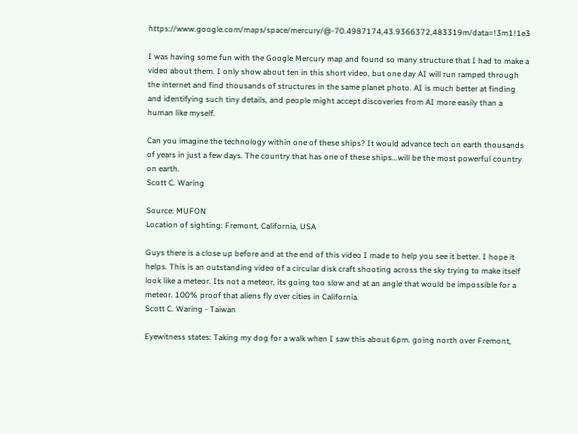https://www.google.com/maps/space/mercury/@-70.4987174,43.9366372,483319m/data=!3m1!1e3

I was having some fun with the Google Mercury map and found so many structure that I had to make a video about them. I only show about ten in this short video, but one day AI will run ramped through the internet and find thousands of structures in the same planet photo. AI is much better at finding and identifying such tiny details, and people might accept discoveries from AI more easily than a human like myself.

Can you imagine the technology within one of these ships? It would advance tech on earth thousands of years in just a few days. The country that has one of these ships...will be the most powerful country on earth.
Scott C. Waring

Source: MUFON
Location of sighting: Fremont, California, USA

Guys there is a close up before and at the end of this video I made to help you see it better. I hope it helps. This is an outstanding video of a circular disk craft shooting across the sky trying to make itself look like a meteor. Its not a meteor, its going too slow and at an angle that would be impossible for a meteor. 100% proof that aliens fly over cities in California.
Scott C. Waring - Taiwan

Eyewitness states: Taking my dog for a walk when I saw this about 6pm. going north over Fremont,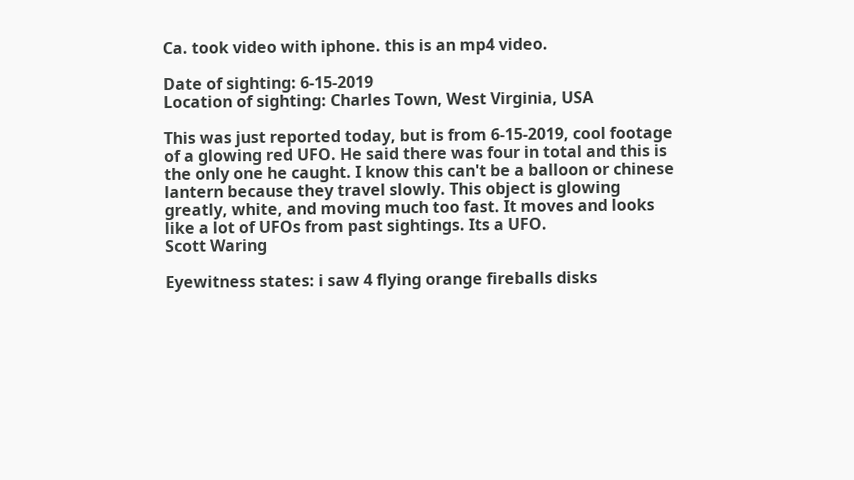Ca. took video with iphone. this is an mp4 video.

Date of sighting: 6-15-2019
Location of sighting: Charles Town, West Virginia, USA

This was just reported today, but is from 6-15-2019, cool footage of a glowing red UFO. He said there was four in total and this is the only one he caught. I know this can't be a balloon or chinese lantern because they travel slowly. This object is glowing greatly, white, and moving much too fast. It moves and looks like a lot of UFOs from past sightings. Its a UFO.
Scott Waring

Eyewitness states: i saw 4 flying orange fireballs disks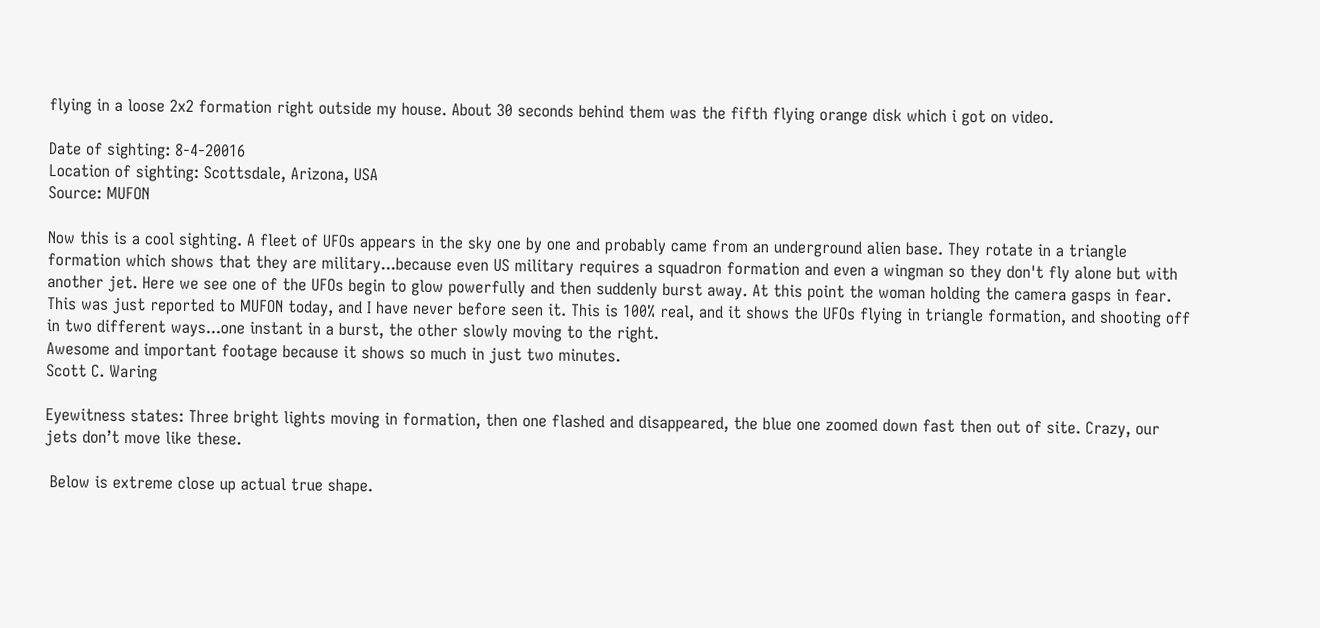flying in a loose 2x2 formation right outside my house. About 30 seconds behind them was the fifth flying orange disk which i got on video.

Date of sighting: 8-4-20016
Location of sighting: Scottsdale, Arizona, USA
Source: MUFON

Now this is a cool sighting. A fleet of UFOs appears in the sky one by one and probably came from an underground alien base. They rotate in a triangle formation which shows that they are military...because even US military requires a squadron formation and even a wingman so they don't fly alone but with another jet. Here we see one of the UFOs begin to glow powerfully and then suddenly burst away. At this point the woman holding the camera gasps in fear. This was just reported to MUFON today, and I have never before seen it. This is 100% real, and it shows the UFOs flying in triangle formation, and shooting off in two different ways...one instant in a burst, the other slowly moving to the right.
Awesome and important footage because it shows so much in just two minutes.
Scott C. Waring

Eyewitness states: Three bright lights moving in formation, then one flashed and disappeared, the blue one zoomed down fast then out of site. Crazy, our jets don’t move like these.

 Below is extreme close up actual true shape.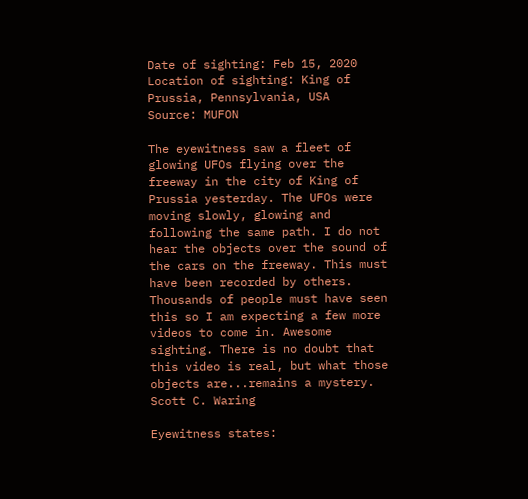Date of sighting: Feb 15, 2020
Location of sighting: King of Prussia, Pennsylvania, USA
Source: MUFON

The eyewitness saw a fleet of glowing UFOs flying over the freeway in the city of King of Prussia yesterday. The UFOs were moving slowly, glowing and following the same path. I do not hear the objects over the sound of the cars on the freeway. This must have been recorded by others. Thousands of people must have seen this so I am expecting a few more videos to come in. Awesome sighting. There is no doubt that this video is real, but what those objects are...remains a mystery.
Scott C. Waring

Eyewitness states: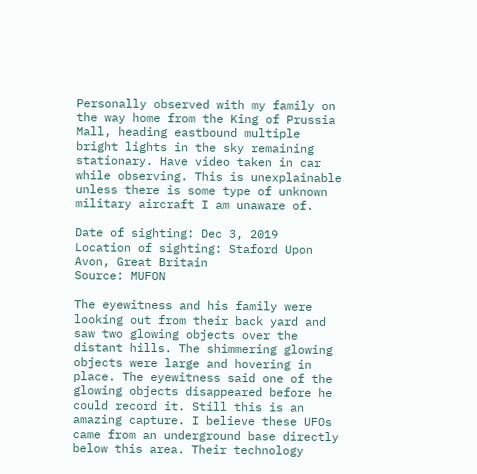Personally observed with my family on the way home from the King of Prussia Mall, heading eastbound multiple bright lights in the sky remaining stationary. Have video taken in car while observing. This is unexplainable unless there is some type of unknown military aircraft I am unaware of.

Date of sighting: Dec 3, 2019
Location of sighting: Staford Upon Avon, Great Britain
Source: MUFON

The eyewitness and his family were looking out from their back yard and saw two glowing objects over the distant hills. The shimmering glowing objects were large and hovering in place. The eyewitness said one of the glowing objects disappeared before he could record it. Still this is an amazing capture. I believe these UFOs came from an underground base directly below this area. Their technology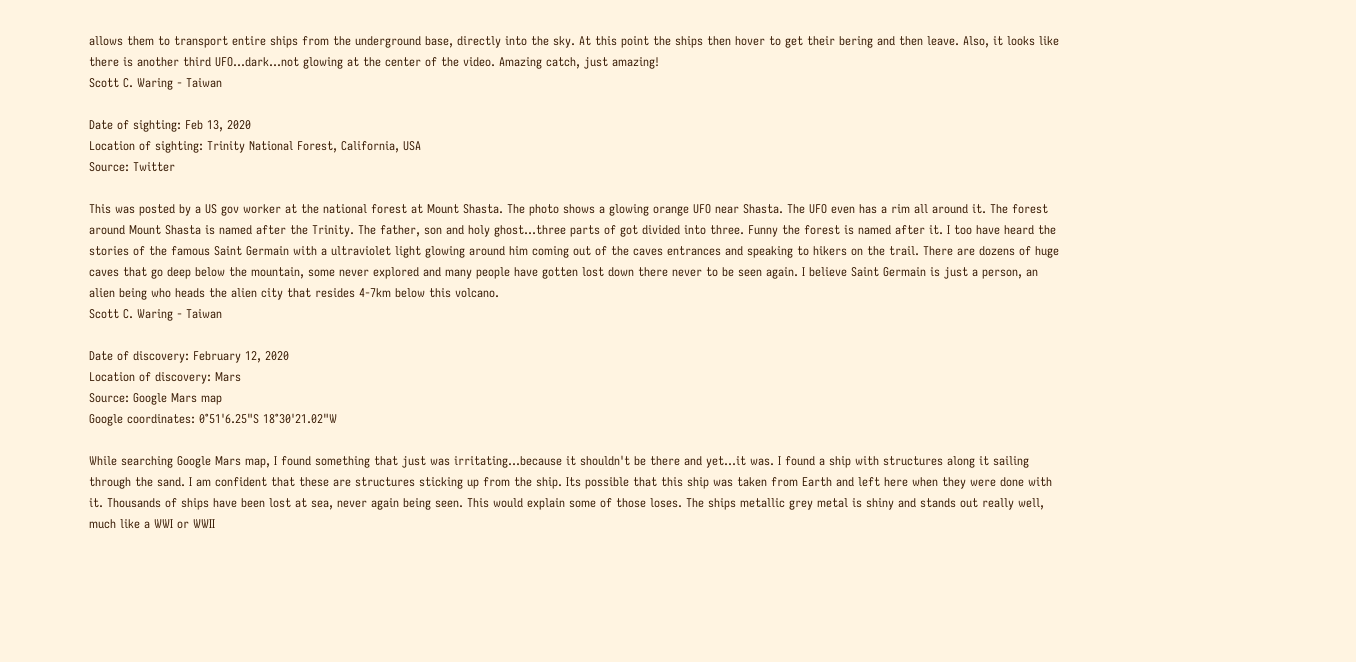allows them to transport entire ships from the underground base, directly into the sky. At this point the ships then hover to get their bering and then leave. Also, it looks like there is another third UFO...dark...not glowing at the center of the video. Amazing catch, just amazing!
Scott C. Waring - Taiwan

Date of sighting: Feb 13, 2020
Location of sighting: Trinity National Forest, California, USA
Source: Twitter

This was posted by a US gov worker at the national forest at Mount Shasta. The photo shows a glowing orange UFO near Shasta. The UFO even has a rim all around it. The forest around Mount Shasta is named after the Trinity. The father, son and holy ghost...three parts of got divided into three. Funny the forest is named after it. I too have heard the stories of the famous Saint Germain with a ultraviolet light glowing around him coming out of the caves entrances and speaking to hikers on the trail. There are dozens of huge caves that go deep below the mountain, some never explored and many people have gotten lost down there never to be seen again. I believe Saint Germain is just a person, an alien being who heads the alien city that resides 4-7km below this volcano.
Scott C. Waring - Taiwan

Date of discovery: February 12, 2020
Location of discovery: Mars
Source: Google Mars map
Google coordinates: 0°51'6.25"S 18°30'21.02"W

While searching Google Mars map, I found something that just was irritating...because it shouldn't be there and yet...it was. I found a ship with structures along it sailing through the sand. I am confident that these are structures sticking up from the ship. Its possible that this ship was taken from Earth and left here when they were done with it. Thousands of ships have been lost at sea, never again being seen. This would explain some of those loses. The ships metallic grey metal is shiny and stands out really well, much like a WWI or WWII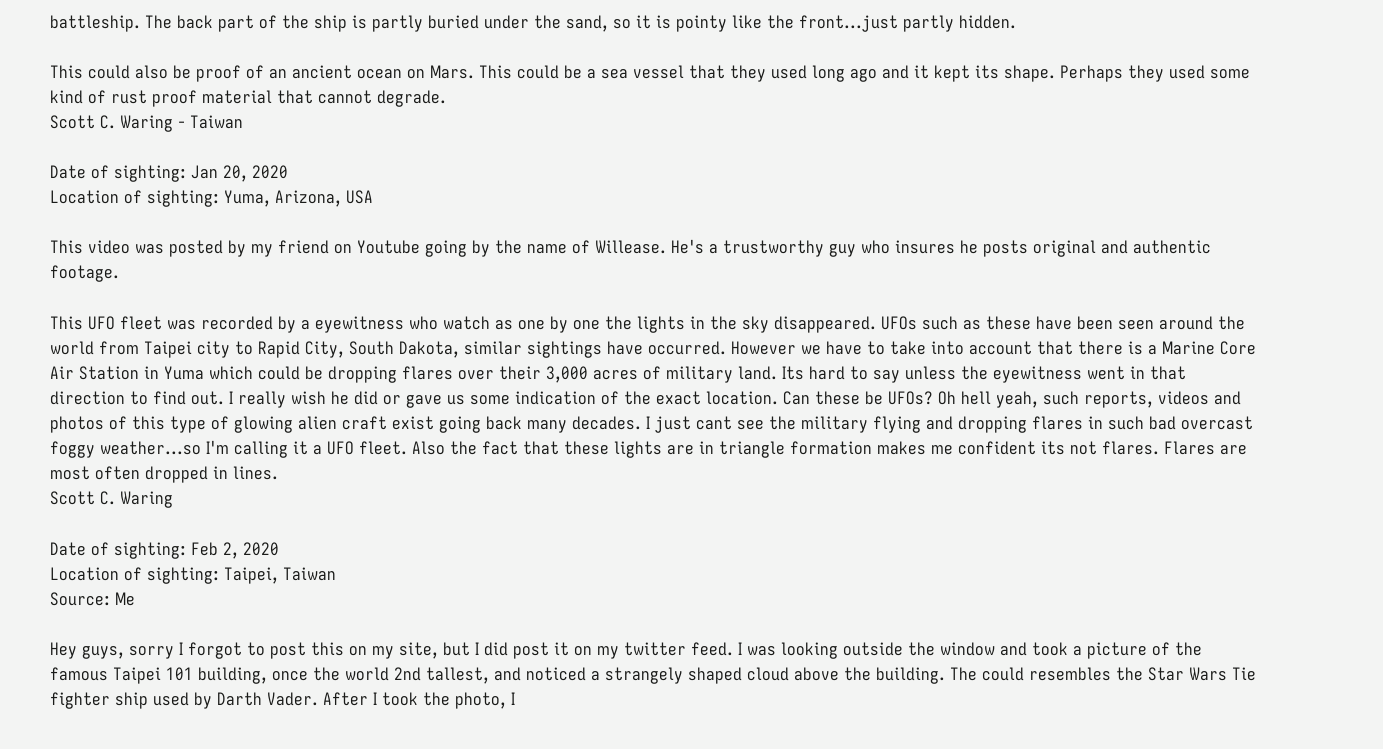battleship. The back part of the ship is partly buried under the sand, so it is pointy like the front...just partly hidden.

This could also be proof of an ancient ocean on Mars. This could be a sea vessel that they used long ago and it kept its shape. Perhaps they used some kind of rust proof material that cannot degrade.
Scott C. Waring - Taiwan

Date of sighting: Jan 20, 2020
Location of sighting: Yuma, Arizona, USA

This video was posted by my friend on Youtube going by the name of Willease. He's a trustworthy guy who insures he posts original and authentic footage.

This UFO fleet was recorded by a eyewitness who watch as one by one the lights in the sky disappeared. UFOs such as these have been seen around the world from Taipei city to Rapid City, South Dakota, similar sightings have occurred. However we have to take into account that there is a Marine Core Air Station in Yuma which could be dropping flares over their 3,000 acres of military land. Its hard to say unless the eyewitness went in that direction to find out. I really wish he did or gave us some indication of the exact location. Can these be UFOs? Oh hell yeah, such reports, videos and photos of this type of glowing alien craft exist going back many decades. I just cant see the military flying and dropping flares in such bad overcast foggy weather...so I'm calling it a UFO fleet. Also the fact that these lights are in triangle formation makes me confident its not flares. Flares are most often dropped in lines.
Scott C. Waring

Date of sighting: Feb 2, 2020
Location of sighting: Taipei, Taiwan
Source: Me

Hey guys, sorry I forgot to post this on my site, but I did post it on my twitter feed. I was looking outside the window and took a picture of the famous Taipei 101 building, once the world 2nd tallest, and noticed a strangely shaped cloud above the building. The could resembles the Star Wars Tie fighter ship used by Darth Vader. After I took the photo, I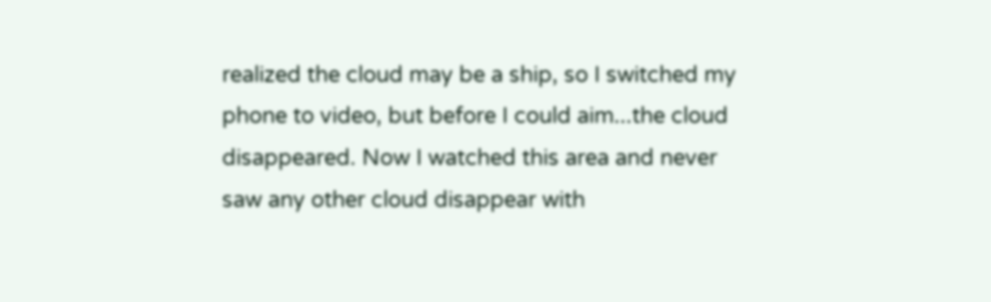realized the cloud may be a ship, so I switched my phone to video, but before I could aim...the cloud disappeared. Now I watched this area and never saw any other cloud disappear with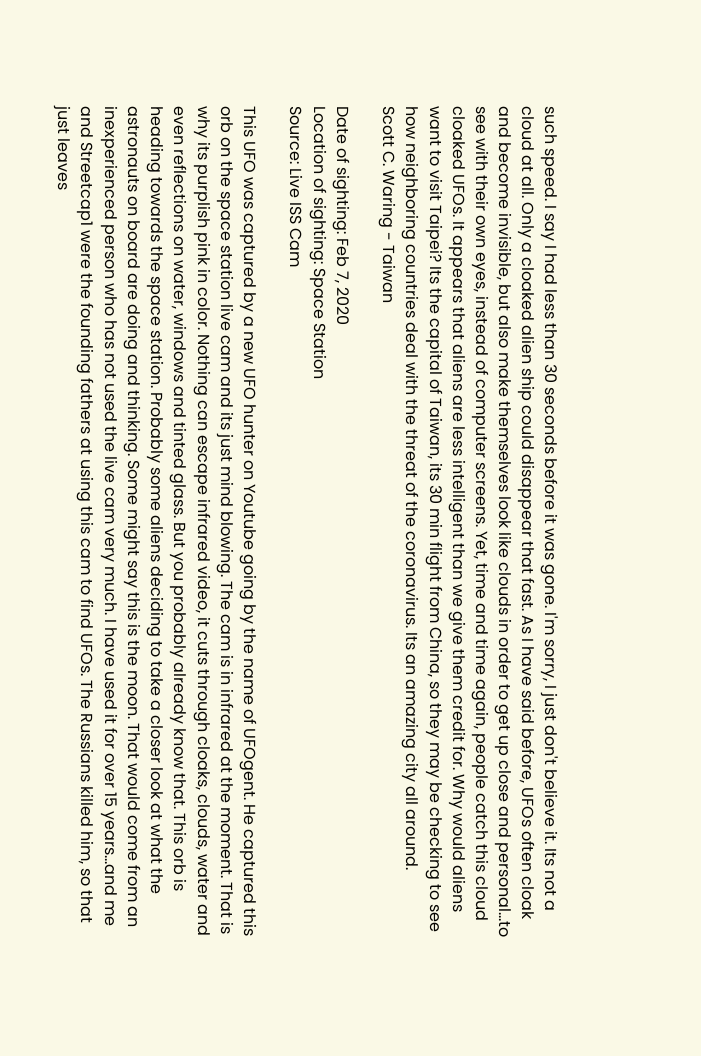such speed. I say I had less than 30 seconds before it was gone. I'm sorry, I just don't believe it. Its not a cloud at all. Only a cloaked alien ship could disappear that fast. As I have said before, UFOs often cloak and become invisible, but also make themselves look like clouds in order to get up close and personal...to see with their own eyes, instead of computer screens. Yet, time and time again, people catch this cloud cloaked UFOs. It appears that aliens are less intelligent than we give them credit for. Why would aliens want to visit Taipei? Its the capital of Taiwan, its 30 min flight from China, so they may be checking to see how neighboring countries deal with the threat of the coronavirus. Its an amazing city all around.
Scott C. Waring - Taiwan

Date of sighting: Feb 7, 2020
Location of sighting: Space Station
Source: Live ISS Cam

This UFO was captured by a new UFO hunter on Youtube going by the name of UFOgent. He captured this orb on the space station live cam and its just mind blowing. The cam is in infrared at the moment. That is why its purplish pink in color. Nothing can escape infrared video, it cuts through cloaks, clouds, water and even reflections on water, windows and tinted glass. But you probably already know that. This orb is heading towards the space station. Probably some aliens deciding to take a closer look at what the astronauts on board are doing and thinking. Some might say this is the moon. That would come from an inexperienced person who has not used the live cam very much. I have used it for over 15 years...and me and Streetcap1 were the founding fathers at using this cam to find UFOs. The Russians killed him, so that just leaves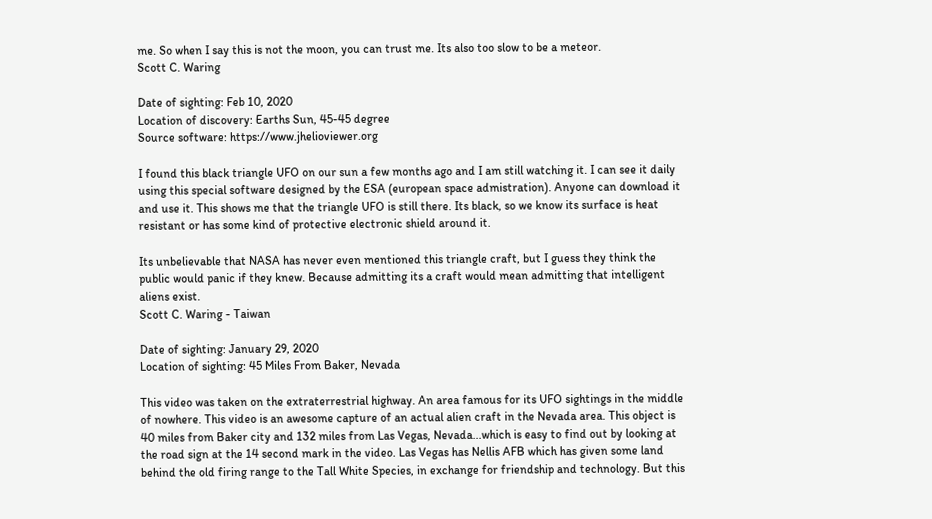me. So when I say this is not the moon, you can trust me. Its also too slow to be a meteor.
Scott C. Waring

Date of sighting: Feb 10, 2020
Location of discovery: Earths Sun, 45-45 degree
Source software: https://www.jhelioviewer.org

I found this black triangle UFO on our sun a few months ago and I am still watching it. I can see it daily using this special software designed by the ESA (european space admistration). Anyone can download it and use it. This shows me that the triangle UFO is still there. Its black, so we know its surface is heat resistant or has some kind of protective electronic shield around it.

Its unbelievable that NASA has never even mentioned this triangle craft, but I guess they think the public would panic if they knew. Because admitting its a craft would mean admitting that intelligent aliens exist.
Scott C. Waring - Taiwan

Date of sighting: January 29, 2020
Location of sighting: 45 Miles From Baker, Nevada

This video was taken on the extraterrestrial highway. An area famous for its UFO sightings in the middle of nowhere. This video is an awesome capture of an actual alien craft in the Nevada area. This object is 40 miles from Baker city and 132 miles from Las Vegas, Nevada...which is easy to find out by looking at the road sign at the 14 second mark in the video. Las Vegas has Nellis AFB which has given some land behind the old firing range to the Tall White Species, in exchange for friendship and technology. But this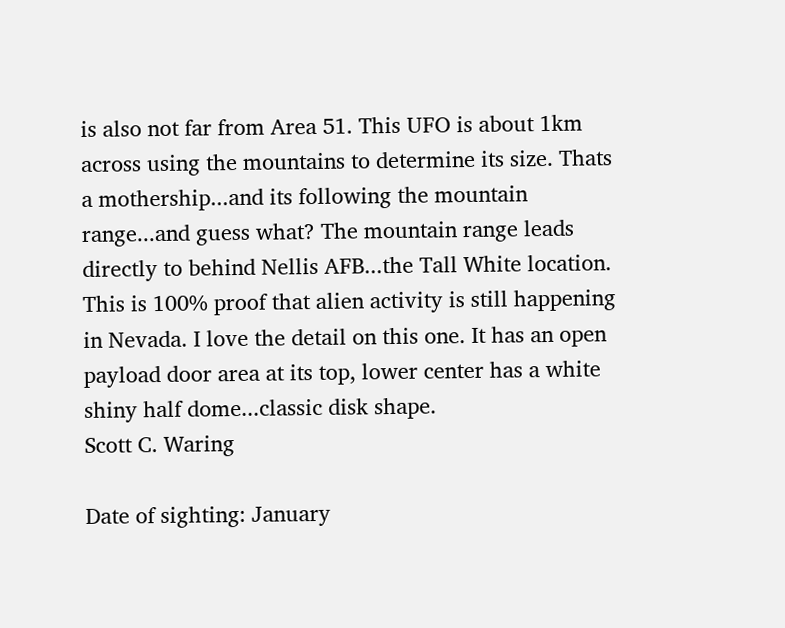is also not far from Area 51. This UFO is about 1km across using the mountains to determine its size. Thats a mothership...and its following the mountain range...and guess what? The mountain range leads directly to behind Nellis AFB...the Tall White location. This is 100% proof that alien activity is still happening in Nevada. I love the detail on this one. It has an open payload door area at its top, lower center has a white shiny half dome...classic disk shape.
Scott C. Waring

Date of sighting: January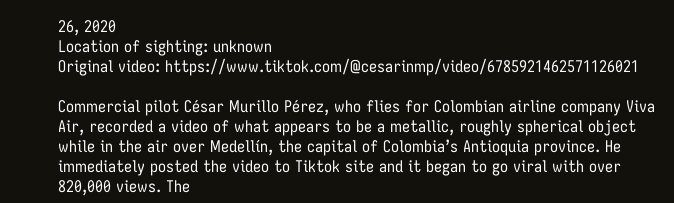26, 2020
Location of sighting: unknown
Original video: https://www.tiktok.com/@cesarinmp/video/6785921462571126021

Commercial pilot César Murillo Pérez, who flies for Colombian airline company Viva Air, recorded a video of what appears to be a metallic, roughly spherical object while in the air over Medellín, the capital of Colombia’s Antioquia province. He immediately posted the video to Tiktok site and it began to go viral with over 820,000 views. The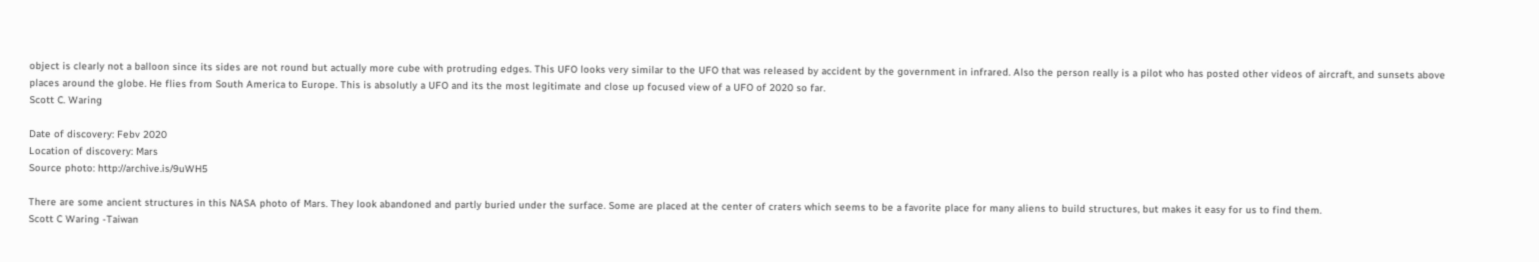object is clearly not a balloon since its sides are not round but actually more cube with protruding edges. This UFO looks very similar to the UFO that was released by accident by the government in infrared. Also the person really is a pilot who has posted other videos of aircraft, and sunsets above places around the globe. He flies from South America to Europe. This is absolutly a UFO and its the most legitimate and close up focused view of a UFO of 2020 so far.
Scott C. Waring

Date of discovery: Febv 2020
Location of discovery: Mars
Source photo: http://archive.is/9uWH5

There are some ancient structures in this NASA photo of Mars. They look abandoned and partly buried under the surface. Some are placed at the center of craters which seems to be a favorite place for many aliens to build structures, but makes it easy for us to find them.
Scott C Waring -Taiwan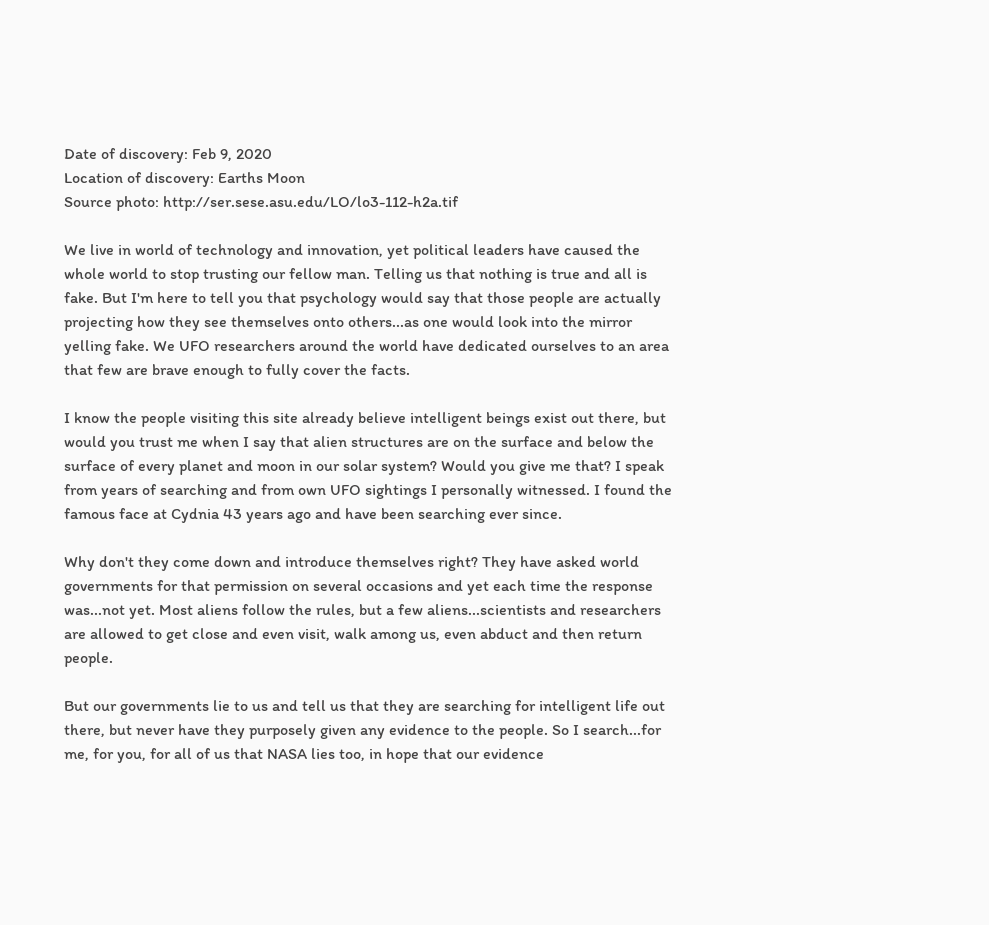Date of discovery: Feb 9, 2020
Location of discovery: Earths Moon
Source photo: http://ser.sese.asu.edu/LO/lo3-112-h2a.tif

We live in world of technology and innovation, yet political leaders have caused the whole world to stop trusting our fellow man. Telling us that nothing is true and all is fake. But I'm here to tell you that psychology would say that those people are actually projecting how they see themselves onto others...as one would look into the mirror yelling fake. We UFO researchers around the world have dedicated ourselves to an area that few are brave enough to fully cover the facts.

I know the people visiting this site already believe intelligent beings exist out there, but would you trust me when I say that alien structures are on the surface and below the surface of every planet and moon in our solar system? Would you give me that? I speak from years of searching and from own UFO sightings I personally witnessed. I found the famous face at Cydnia 43 years ago and have been searching ever since.

Why don't they come down and introduce themselves right? They have asked world governments for that permission on several occasions and yet each time the response was...not yet. Most aliens follow the rules, but a few aliens...scientists and researchers are allowed to get close and even visit, walk among us, even abduct and then return people.

But our governments lie to us and tell us that they are searching for intelligent life out there, but never have they purposely given any evidence to the people. So I search...for me, for you, for all of us that NASA lies too, in hope that our evidence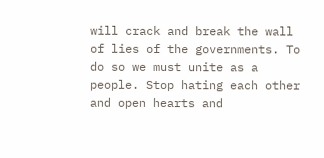will crack and break the wall of lies of the governments. To do so we must unite as a people. Stop hating each other and open hearts and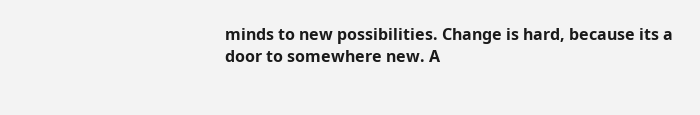minds to new possibilities. Change is hard, because its a door to somewhere new. A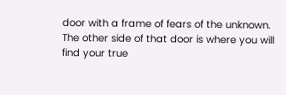door with a frame of fears of the unknown. The other side of that door is where you will find your true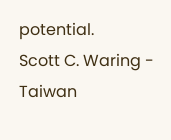potential.
Scott C. Waring - Taiwan